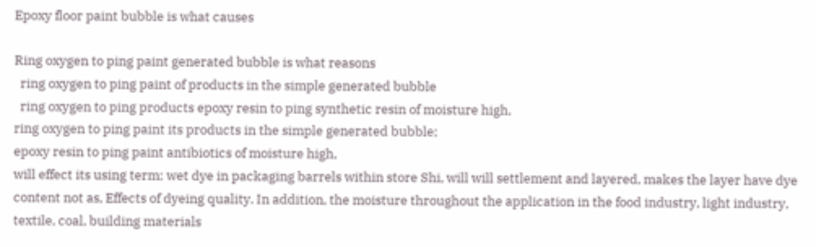Epoxy floor paint bubble is what causes

Ring oxygen to ping paint generated bubble is what reasons
  ring oxygen to ping paint of products in the simple generated bubble
  ring oxygen to ping products epoxy resin to ping synthetic resin of moisture high,
ring oxygen to ping paint its products in the simple generated bubble;
epoxy resin to ping paint antibiotics of moisture high,
will effect its using term; wet dye in packaging barrels within store Shi, will will settlement and layered, makes the layer have dye content not as, Effects of dyeing quality. In addition, the moisture throughout the application in the food industry, light industry, textile, coal, building materials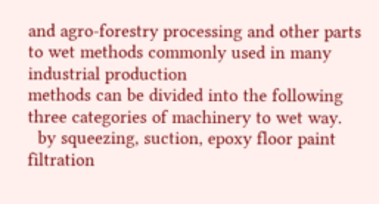and agro-forestry processing and other parts to wet methods commonly used in many industrial production
methods can be divided into the following three categories of machinery to wet way.
  by squeezing, suction, epoxy floor paint filtration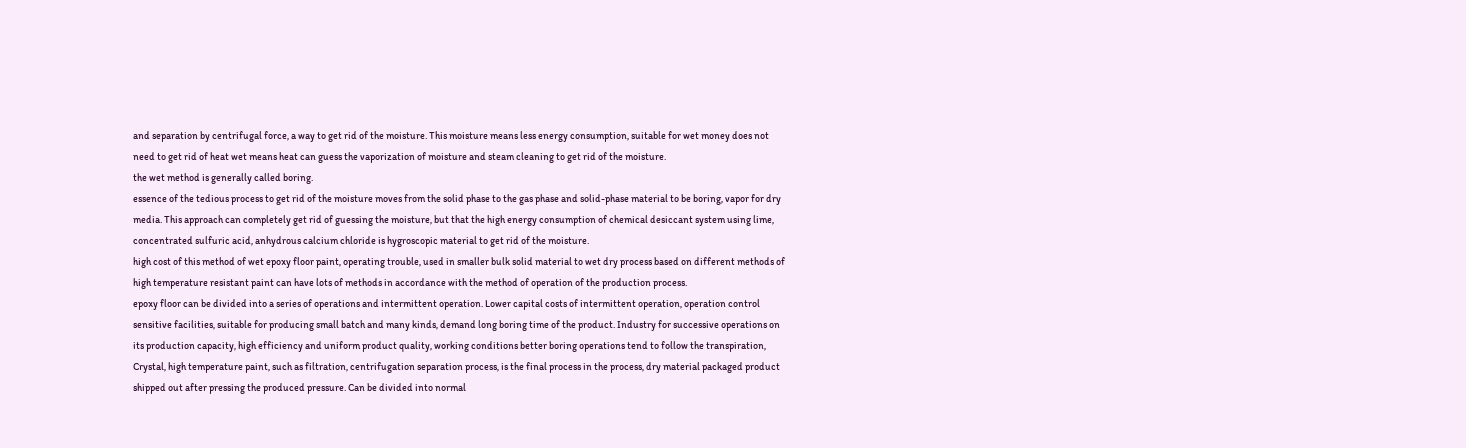and separation by centrifugal force, a way to get rid of the moisture. This moisture means less energy consumption, suitable for wet money does not need to get rid of heat wet means heat can guess the vaporization of moisture and steam cleaning to get rid of the moisture.
the wet method is generally called boring.
essence of the tedious process to get rid of the moisture moves from the solid phase to the gas phase and solid-phase material to be boring, vapor for dry media. This approach can completely get rid of guessing the moisture, but that the high energy consumption of chemical desiccant system using lime, concentrated sulfuric acid, anhydrous calcium chloride is hygroscopic material to get rid of the moisture.
high cost of this method of wet epoxy floor paint, operating trouble, used in smaller bulk solid material to wet dry process based on different methods of high temperature resistant paint can have lots of methods in accordance with the method of operation of the production process.
epoxy floor can be divided into a series of operations and intermittent operation. Lower capital costs of intermittent operation, operation control sensitive facilities, suitable for producing small batch and many kinds, demand long boring time of the product. Industry for successive operations on its production capacity, high efficiency and uniform product quality, working conditions better boring operations tend to follow the transpiration, Crystal, high temperature paint, such as filtration, centrifugation separation process, is the final process in the process, dry material packaged product shipped out after pressing the produced pressure. Can be divided into normal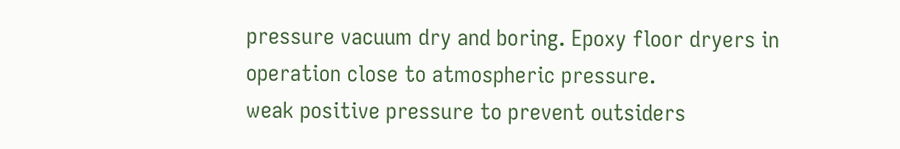pressure vacuum dry and boring. Epoxy floor dryers in operation close to atmospheric pressure.
weak positive pressure to prevent outsiders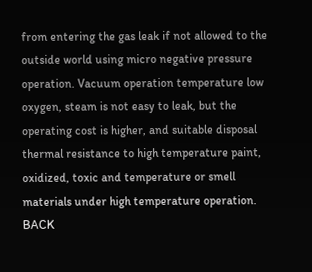from entering the gas leak if not allowed to the outside world using micro negative pressure operation. Vacuum operation temperature low oxygen, steam is not easy to leak, but the operating cost is higher, and suitable disposal thermal resistance to high temperature paint, oxidized, toxic and temperature or smell materials under high temperature operation. BACK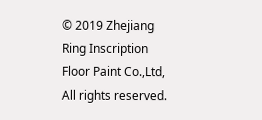© 2019 Zhejiang Ring Inscription Floor Paint Co.,Ltd, All rights reserved.